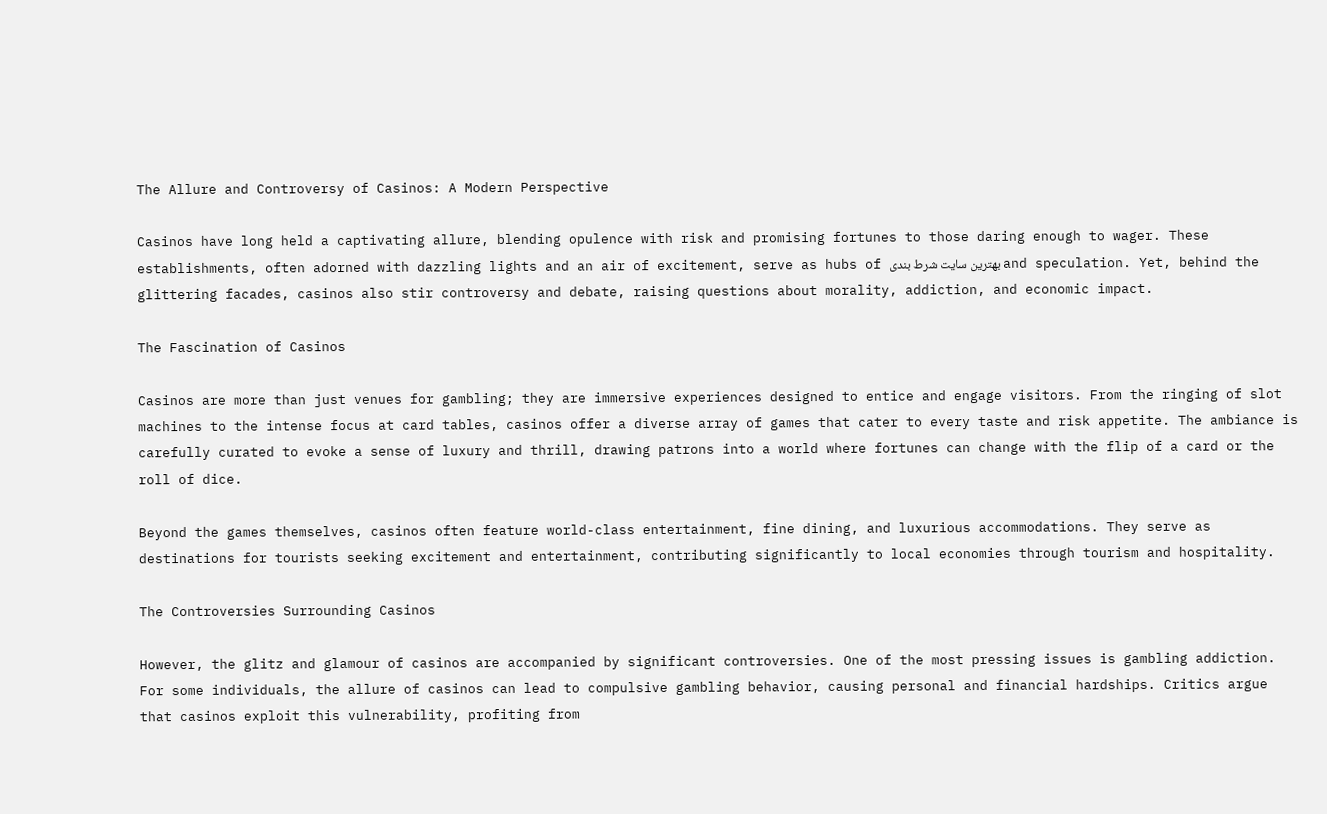The Allure and Controversy of Casinos: A Modern Perspective

Casinos have long held a captivating allure, blending opulence with risk and promising fortunes to those daring enough to wager. These establishments, often adorned with dazzling lights and an air of excitement, serve as hubs of بهترین سایت شرط بندی and speculation. Yet, behind the glittering facades, casinos also stir controversy and debate, raising questions about morality, addiction, and economic impact.

The Fascination of Casinos

Casinos are more than just venues for gambling; they are immersive experiences designed to entice and engage visitors. From the ringing of slot machines to the intense focus at card tables, casinos offer a diverse array of games that cater to every taste and risk appetite. The ambiance is carefully curated to evoke a sense of luxury and thrill, drawing patrons into a world where fortunes can change with the flip of a card or the roll of dice.

Beyond the games themselves, casinos often feature world-class entertainment, fine dining, and luxurious accommodations. They serve as destinations for tourists seeking excitement and entertainment, contributing significantly to local economies through tourism and hospitality.

The Controversies Surrounding Casinos

However, the glitz and glamour of casinos are accompanied by significant controversies. One of the most pressing issues is gambling addiction. For some individuals, the allure of casinos can lead to compulsive gambling behavior, causing personal and financial hardships. Critics argue that casinos exploit this vulnerability, profiting from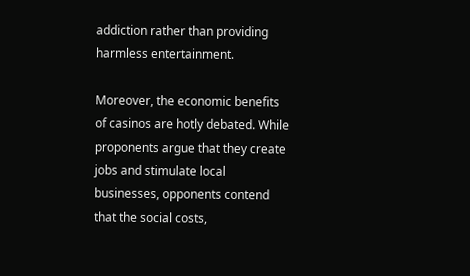addiction rather than providing harmless entertainment.

Moreover, the economic benefits of casinos are hotly debated. While proponents argue that they create jobs and stimulate local businesses, opponents contend that the social costs,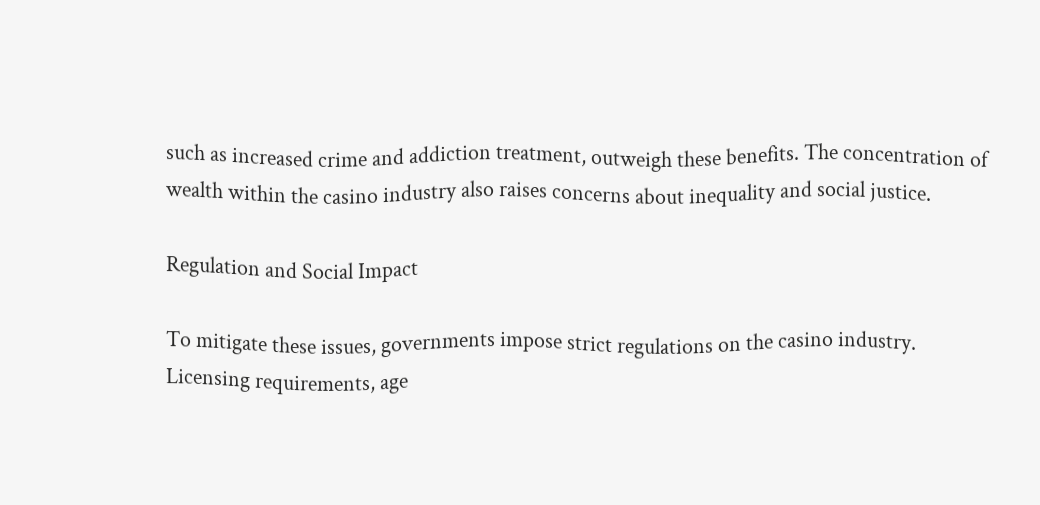such as increased crime and addiction treatment, outweigh these benefits. The concentration of wealth within the casino industry also raises concerns about inequality and social justice.

Regulation and Social Impact

To mitigate these issues, governments impose strict regulations on the casino industry. Licensing requirements, age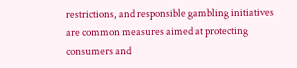restrictions, and responsible gambling initiatives are common measures aimed at protecting consumers and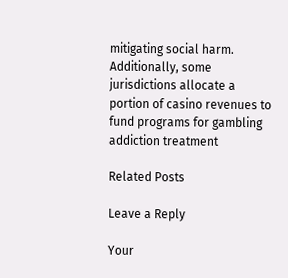mitigating social harm. Additionally, some jurisdictions allocate a portion of casino revenues to fund programs for gambling addiction treatment

Related Posts

Leave a Reply

Your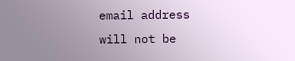email address will not be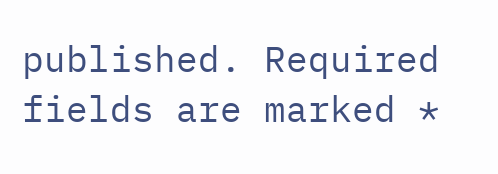published. Required fields are marked *